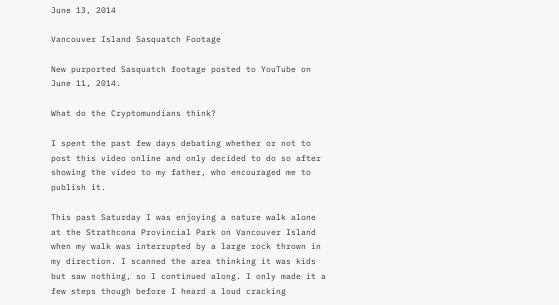June 13, 2014

Vancouver Island Sasquatch Footage

New purported Sasquatch footage posted to YouTube on June 11, 2014.

What do the Cryptomundians think?

I spent the past few days debating whether or not to post this video online and only decided to do so after showing the video to my father, who encouraged me to publish it.

This past Saturday I was enjoying a nature walk alone at the Strathcona Provincial Park on Vancouver Island when my walk was interrupted by a large rock thrown in my direction. I scanned the area thinking it was kids but saw nothing, so I continued along. I only made it a few steps though before I heard a loud cracking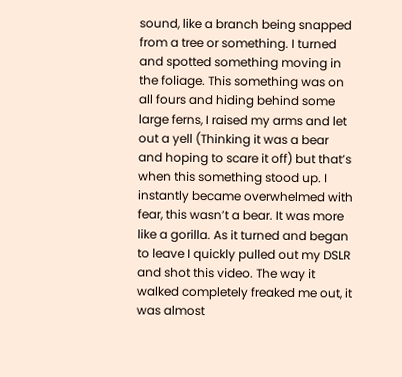sound, like a branch being snapped from a tree or something. I turned and spotted something moving in the foliage. This something was on all fours and hiding behind some large ferns, I raised my arms and let out a yell (Thinking it was a bear and hoping to scare it off) but that’s when this something stood up. I instantly became overwhelmed with fear, this wasn’t a bear. It was more like a gorilla. As it turned and began to leave I quickly pulled out my DSLR and shot this video. The way it walked completely freaked me out, it was almost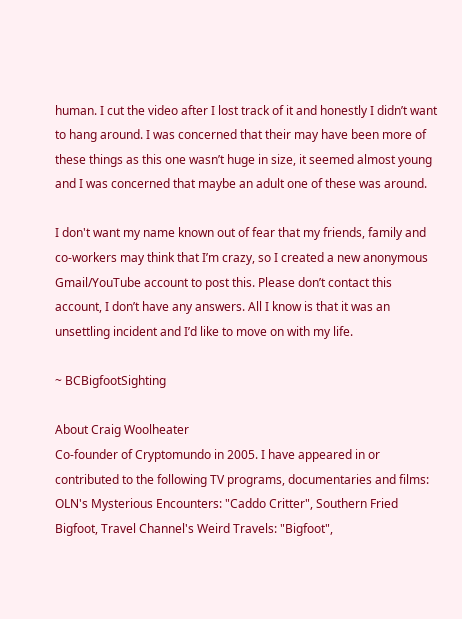human. I cut the video after I lost track of it and honestly I didn’t want to hang around. I was concerned that their may have been more of these things as this one wasn’t huge in size, it seemed almost young and I was concerned that maybe an adult one of these was around.

I don't want my name known out of fear that my friends, family and co-workers may think that I’m crazy, so I created a new anonymous Gmail/YouTube account to post this. Please don’t contact this account, I don’t have any answers. All I know is that it was an unsettling incident and I’d like to move on with my life.

~ BCBigfootSighting

About Craig Woolheater
Co-founder of Cryptomundo in 2005. I have appeared in or contributed to the following TV programs, documentaries and films: OLN's Mysterious Encounters: "Caddo Critter", Southern Fried Bigfoot, Travel Channel's Weird Travels: "Bigfoot",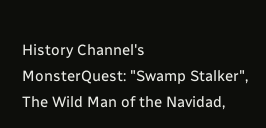History Channel's MonsterQuest: "Swamp Stalker", The Wild Man of the Navidad,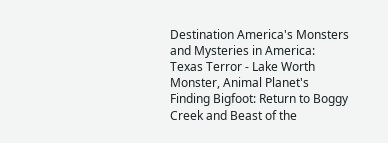Destination America's Monsters and Mysteries in America: Texas Terror - Lake Worth Monster, Animal Planet's Finding Bigfoot: Return to Boggy Creek and Beast of the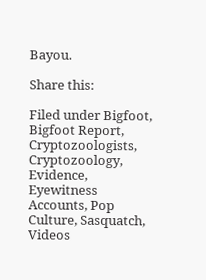Bayou.

Share this:

Filed under Bigfoot, Bigfoot Report, Cryptozoologists, Cryptozoology, Evidence, Eyewitness Accounts, Pop Culture, Sasquatch, Videos